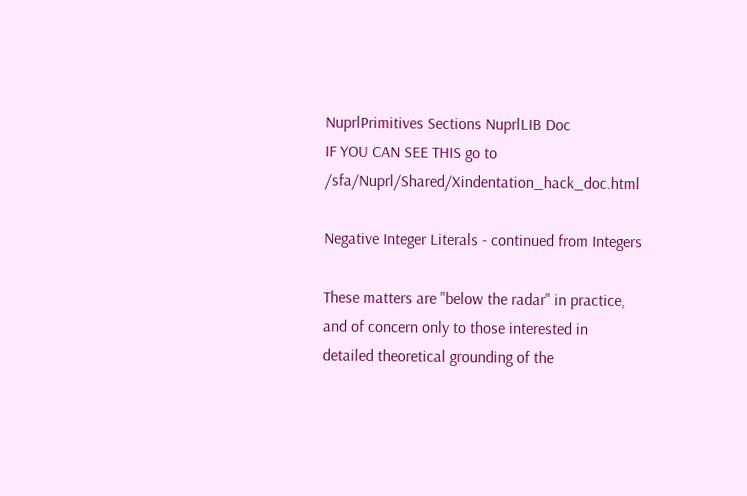NuprlPrimitives Sections NuprlLIB Doc
IF YOU CAN SEE THIS go to /sfa/Nuprl/Shared/Xindentation_hack_doc.html

Negative Integer Literals - continued from Integers

These matters are "below the radar" in practice, and of concern only to those interested in detailed theoretical grounding of the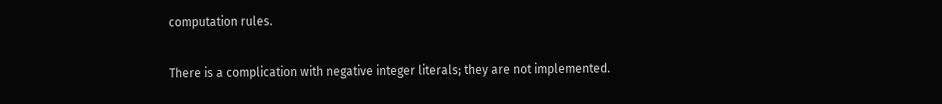computation rules.

There is a complication with negative integer literals; they are not implemented.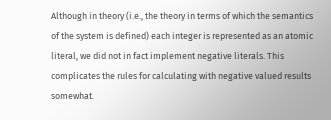Although in theory (i.e., the theory in terms of which the semantics of the system is defined) each integer is represented as an atomic literal, we did not in fact implement negative literals. This complicates the rules for calculating with negative valued results somewhat.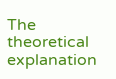The theoretical explanation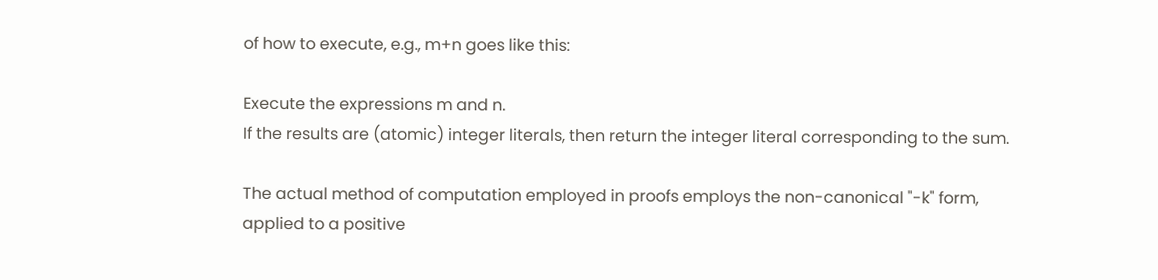of how to execute, e.g., m+n goes like this:

Execute the expressions m and n.
If the results are (atomic) integer literals, then return the integer literal corresponding to the sum.

The actual method of computation employed in proofs employs the non-canonical "-k" form, applied to a positive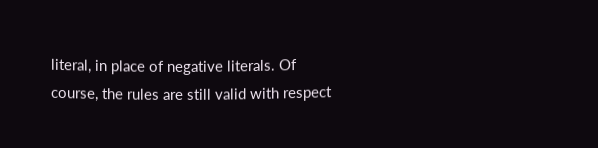literal, in place of negative literals. Of course, the rules are still valid with respect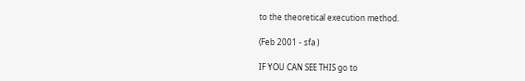to the theoretical execution method.

(Feb 2001 - sfa )

IF YOU CAN SEE THIS go to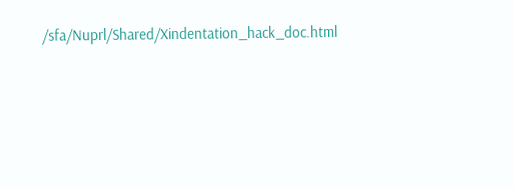/sfa/Nuprl/Shared/Xindentation_hack_doc.html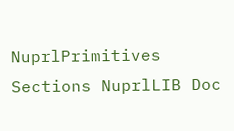NuprlPrimitives Sections NuprlLIB Doc